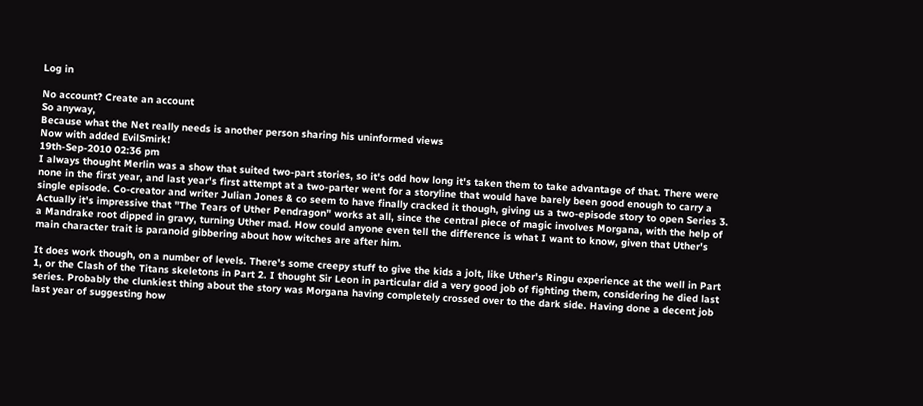Log in

No account? Create an account
So anyway,
Because what the Net really needs is another person sharing his uninformed views
Now with added EvilSmirk!
19th-Sep-2010 02:36 pm
I always thought Merlin was a show that suited two-part stories, so it's odd how long it's taken them to take advantage of that. There were none in the first year, and last year's first attempt at a two-parter went for a storyline that would have barely been good enough to carry a single episode. Co-creator and writer Julian Jones & co seem to have finally cracked it though, giving us a two-episode story to open Series 3. Actually it's impressive that "The Tears of Uther Pendragon" works at all, since the central piece of magic involves Morgana, with the help of a Mandrake root dipped in gravy, turning Uther mad. How could anyone even tell the difference is what I want to know, given that Uther's main character trait is paranoid gibbering about how witches are after him.

It does work though, on a number of levels. There's some creepy stuff to give the kids a jolt, like Uther's Ringu experience at the well in Part 1, or the Clash of the Titans skeletons in Part 2. I thought Sir Leon in particular did a very good job of fighting them, considering he died last series. Probably the clunkiest thing about the story was Morgana having completely crossed over to the dark side. Having done a decent job last year of suggesting how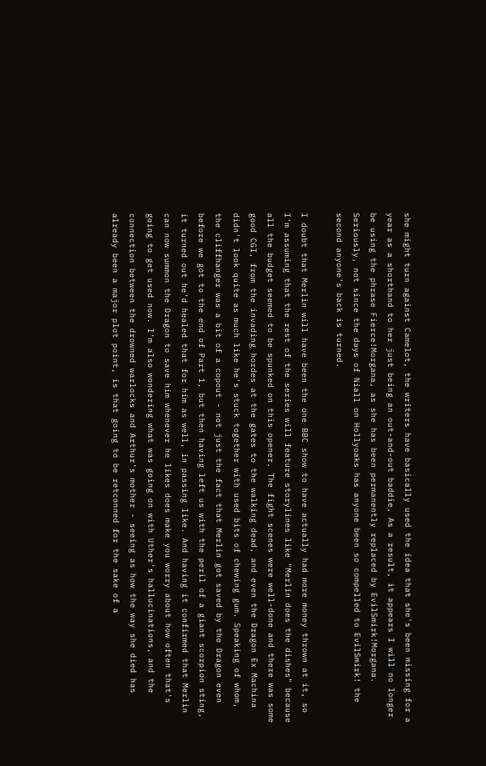she might turn against Camelot, the writers have basically used the idea that she's been missing for a year as a shorthand to her just being an out-and-out baddie. As a result, it appears I will no longer be using the phrase Fierce!Morgana, as she has been permanently replaced by EvilSmirk!Morgana. Seriously, not since the days of Niall on Hollyoaks has anyone been so compelled to EvilSmirk! the second anyone's back is turned.

I doubt that Merlin will have been the one BBC show to have actually had more money thrown at it, so I'm assuming that the rest of the series will feature storylines like "Merlin does the dishes" because all the budget seemed to be spunked on this opener. The fight scenes were well-done and there was some good CGI, from the invading hordes at the gates to the walking dead, and even the Dragon Ex Machina didn't look quite as much like he's stuck together with used bits of chewing gum. Speaking of whom, the cliffhanger was a bit of a copout - not just the fact that Merlin got saved by the Dragon even before we got to the end of Part 1, but then having left us with the peril of a giant scorpion sting, it turned out he'd healed that for him as well, in passing like. And having it confirmed that Merlin can now summon the Dragon to save him whenever he likes does make you worry about how often that's going to get used now. I'm also wondering what was going on with Uther's hallucinations, and the connection between the drowned warlocks and Arthur's mother - seeing as how the way she died has already been a major plot point, is that going to be retconned for the sake of a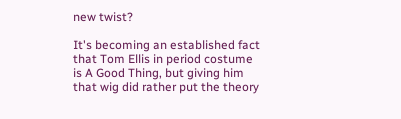new twist?

It's becoming an established fact that Tom Ellis in period costume is A Good Thing, but giving him that wig did rather put the theory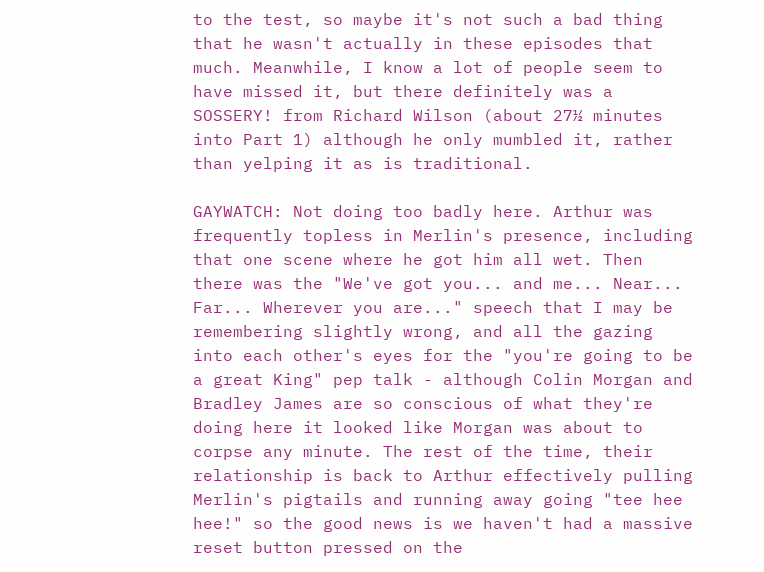to the test, so maybe it's not such a bad thing that he wasn't actually in these episodes that much. Meanwhile, I know a lot of people seem to have missed it, but there definitely was a SOSSERY! from Richard Wilson (about 27½ minutes into Part 1) although he only mumbled it, rather than yelping it as is traditional.

GAYWATCH: Not doing too badly here. Arthur was frequently topless in Merlin's presence, including that one scene where he got him all wet. Then there was the "We've got you... and me... Near... Far... Wherever you are..." speech that I may be remembering slightly wrong, and all the gazing into each other's eyes for the "you're going to be a great King" pep talk - although Colin Morgan and Bradley James are so conscious of what they're doing here it looked like Morgan was about to corpse any minute. The rest of the time, their relationship is back to Arthur effectively pulling Merlin's pigtails and running away going "tee hee hee!" so the good news is we haven't had a massive reset button pressed on the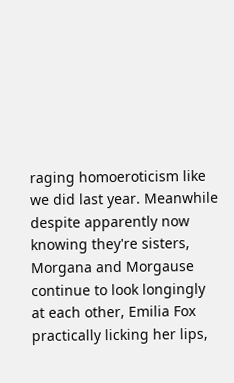raging homoeroticism like we did last year. Meanwhile despite apparently now knowing they're sisters, Morgana and Morgause continue to look longingly at each other, Emilia Fox practically licking her lips,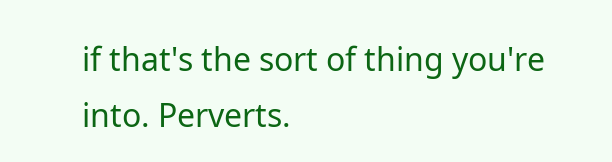if that's the sort of thing you're into. Perverts.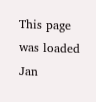This page was loaded Jan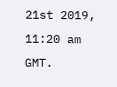21st 2019, 11:20 am GMT.